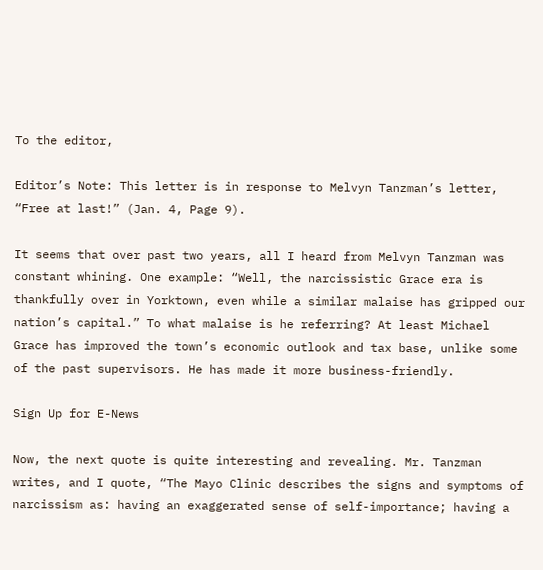To the editor,

Editor’s Note: This letter is in response to Melvyn Tanzman’s letter, “Free at last!” (Jan. 4, Page 9).

It seems that over past two years, all I heard from Melvyn Tanzman was constant whining. One example: “Well, the narcissistic Grace era is thankfully over in Yorktown, even while a similar malaise has gripped our nation’s capital.” To what malaise is he referring? At least Michael Grace has improved the town’s economic outlook and tax base, unlike some of the past supervisors. He has made it more business-friendly.

Sign Up for E-News

Now, the next quote is quite interesting and revealing. Mr. Tanzman writes, and I quote, “The Mayo Clinic describes the signs and symptoms of narcissism as: having an exaggerated sense of self-importance; having a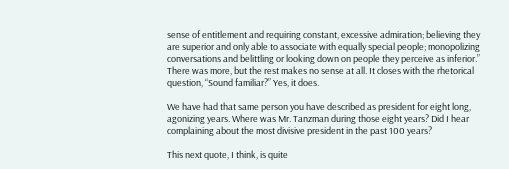sense of entitlement and requiring constant, excessive admiration; believing they are superior and only able to associate with equally special people; monopolizing conversations and belittling or looking down on people they perceive as inferior.” There was more, but the rest makes no sense at all. It closes with the rhetorical question, “Sound familiar?” Yes, it does.

We have had that same person you have described as president for eight long, agonizing years. Where was Mr. Tanzman during those eight years? Did I hear complaining about the most divisive president in the past 100 years?

This next quote, I think, is quite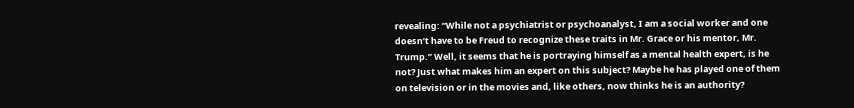revealing: “While not a psychiatrist or psychoanalyst, I am a social worker and one doesn’t have to be Freud to recognize these traits in Mr. Grace or his mentor, Mr. Trump.” Well, it seems that he is portraying himself as a mental health expert, is he not? Just what makes him an expert on this subject? Maybe he has played one of them on television or in the movies and, like others, now thinks he is an authority?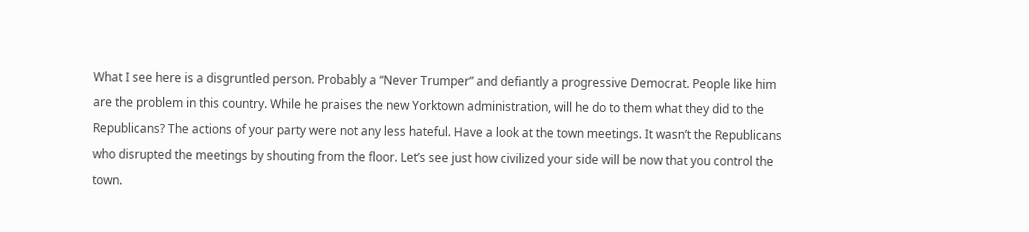What I see here is a disgruntled person. Probably a “Never Trumper” and defiantly a progressive Democrat. People like him are the problem in this country. While he praises the new Yorktown administration, will he do to them what they did to the Republicans? The actions of your party were not any less hateful. Have a look at the town meetings. It wasn’t the Republicans who disrupted the meetings by shouting from the floor. Let’s see just how civilized your side will be now that you control the town.